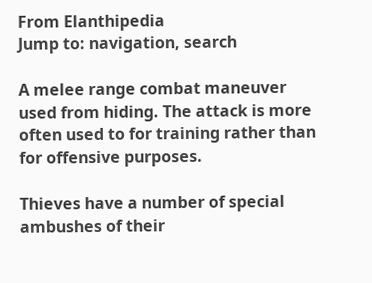From Elanthipedia
Jump to: navigation, search

A melee range combat maneuver used from hiding. The attack is more often used to for training rather than for offensive purposes.

Thieves have a number of special ambushes of their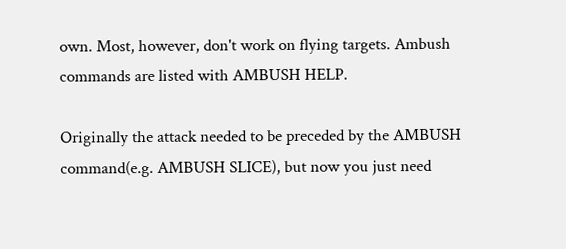own. Most, however, don't work on flying targets. Ambush commands are listed with AMBUSH HELP.

Originally the attack needed to be preceded by the AMBUSH command(e.g. AMBUSH SLICE), but now you just need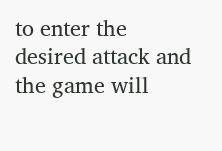to enter the desired attack and the game will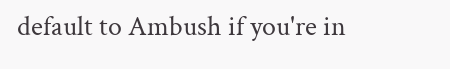default to Ambush if you're in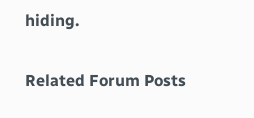hiding.

Related Forum Posts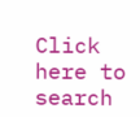Click here to search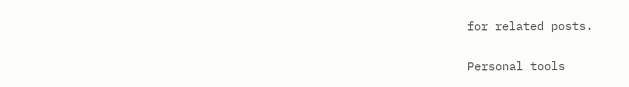for related posts.

Personal tools